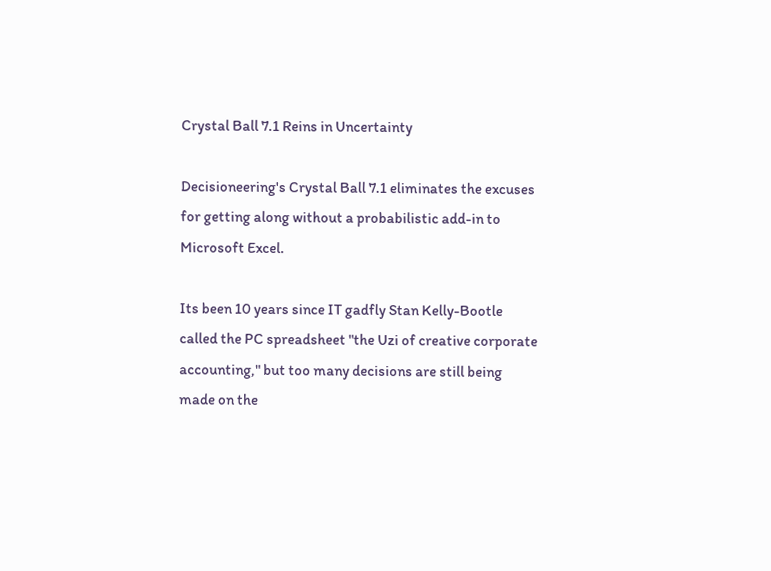Crystal Ball 7.1 Reins in Uncertainty

Decisioneering's Crystal Ball 7.1 eliminates the excuses for getting along without a probabilistic add-in to Microsoft Excel.

Its been 10 years since IT gadfly Stan Kelly-Bootle called the PC spreadsheet "the Uzi of creative corporate accounting," but too many decisions are still being made on the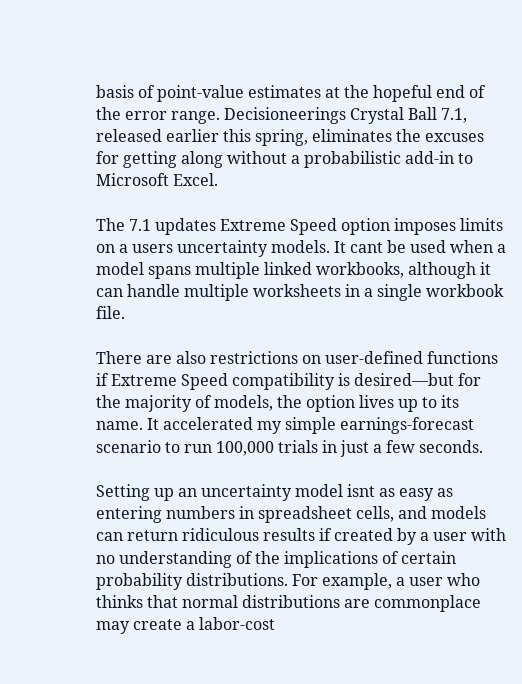basis of point-value estimates at the hopeful end of the error range. Decisioneerings Crystal Ball 7.1, released earlier this spring, eliminates the excuses for getting along without a probabilistic add-in to Microsoft Excel.

The 7.1 updates Extreme Speed option imposes limits on a users uncertainty models. It cant be used when a model spans multiple linked workbooks, although it can handle multiple worksheets in a single workbook file.

There are also restrictions on user-defined functions if Extreme Speed compatibility is desired—but for the majority of models, the option lives up to its name. It accelerated my simple earnings-forecast scenario to run 100,000 trials in just a few seconds.

Setting up an uncertainty model isnt as easy as entering numbers in spreadsheet cells, and models can return ridiculous results if created by a user with no understanding of the implications of certain probability distributions. For example, a user who thinks that normal distributions are commonplace may create a labor-cost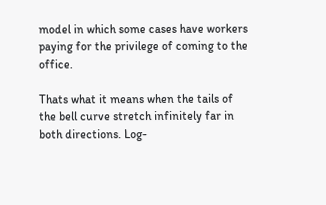model in which some cases have workers paying for the privilege of coming to the office.

Thats what it means when the tails of the bell curve stretch infinitely far in both directions. Log-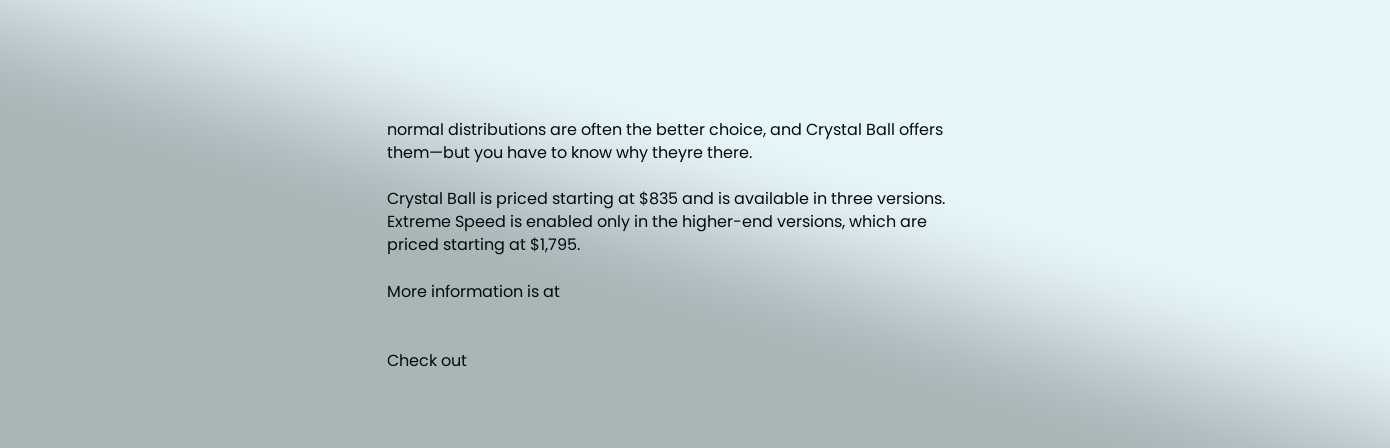normal distributions are often the better choice, and Crystal Ball offers them—but you have to know why theyre there.

Crystal Ball is priced starting at $835 and is available in three versions. Extreme Speed is enabled only in the higher-end versions, which are priced starting at $1,795.

More information is at


Check out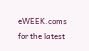eWEEK.coms for the latest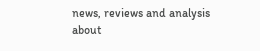news, reviews and analysis about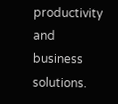productivity and business solutions.